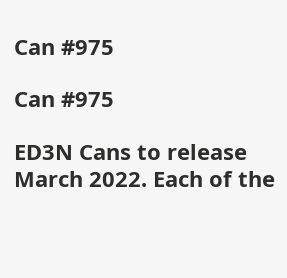Can #975

Can #975

ED3N Cans to release March 2022. Each of the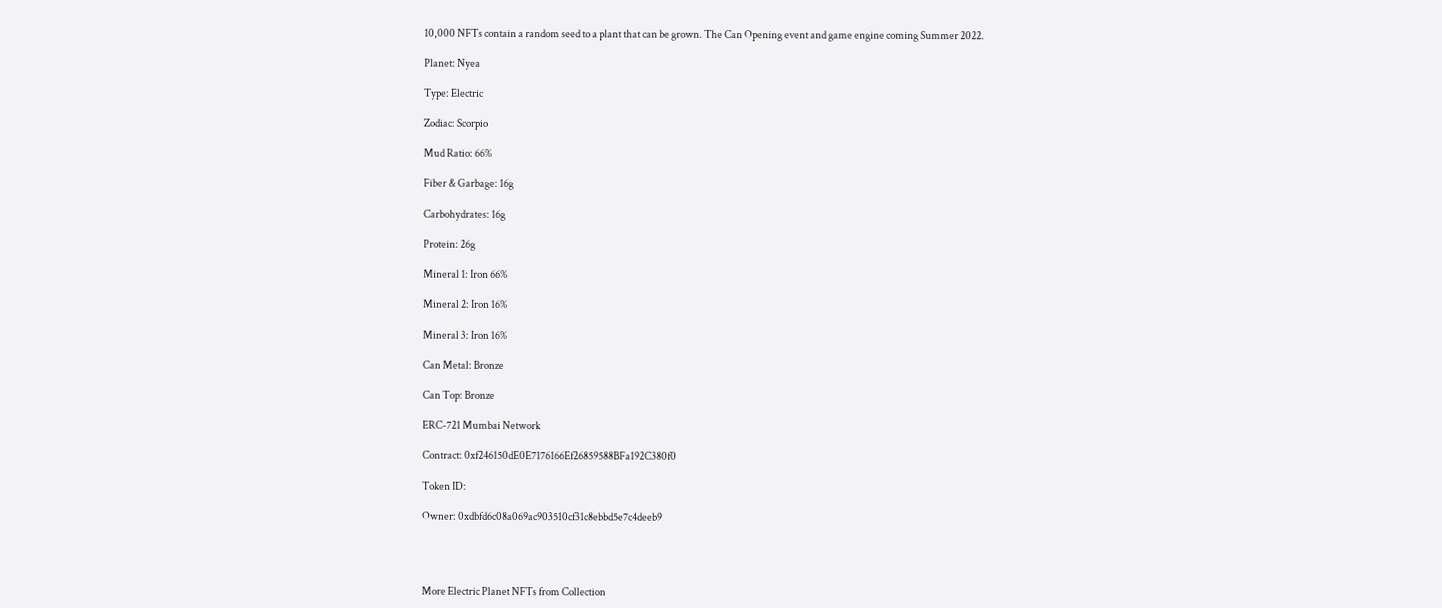10,000 NFTs contain a random seed to a plant that can be grown. The Can Opening event and game engine coming Summer 2022.

Planet: Nyea

Type: Electric

Zodiac: Scorpio

Mud Ratio: 66%

Fiber & Garbage: 16g

Carbohydrates: 16g

Protein: 26g

Mineral 1: Iron 66%

Mineral 2: Iron 16%

Mineral 3: Iron 16%

Can Metal: Bronze

Can Top: Bronze

ERC-721 Mumbai Network

Contract: 0xf246150dE0E7176166Ef26859588BFa192C380f0

Token ID:

Owner: 0xdbfd6c08a069ac903510cf31c8ebbd5e7c4deeb9




More Electric Planet NFTs from Collection